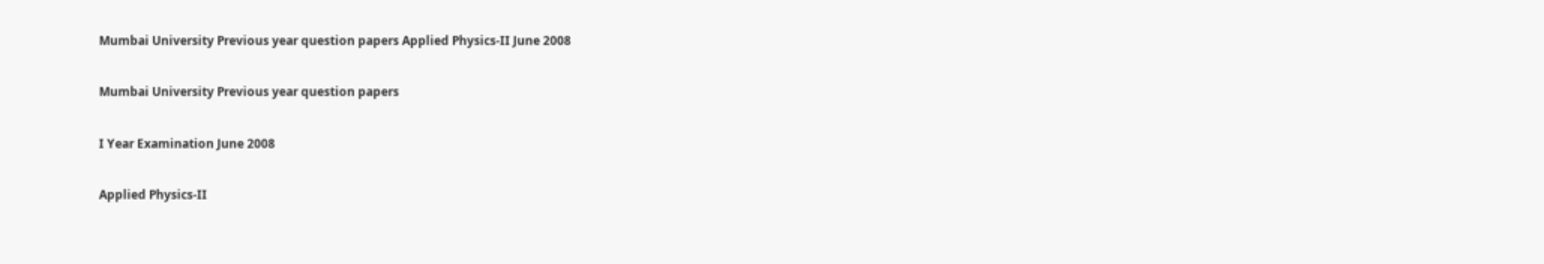Mumbai University Previous year question papers Applied Physics-II June 2008

Mumbai University Previous year question papers

I Year Examination June 2008

Applied Physics-II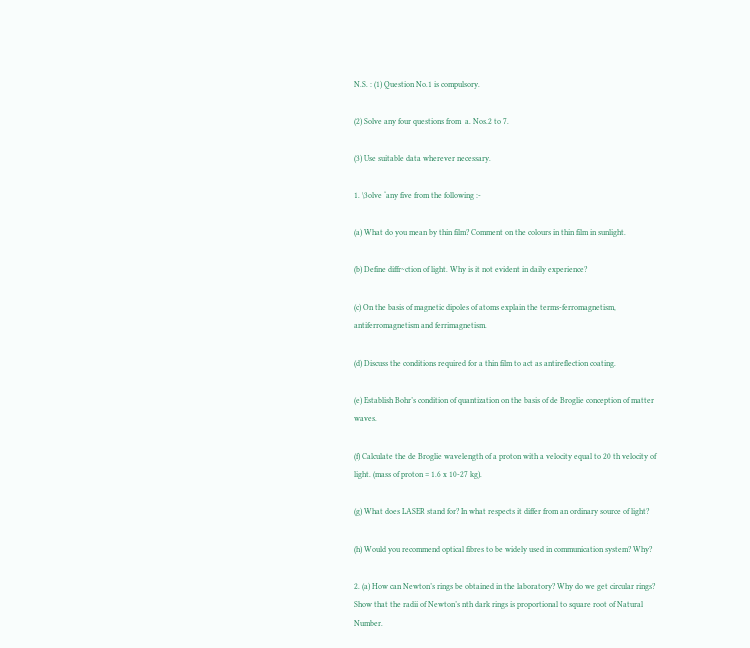N.S. : (1) Question No.1 is compulsory.

(2) Solve any four questions from  a. Nos.2 to 7.

(3) Use suitable data wherever necessary.

1. \3olve ‘any five from the following :-

(a) What do you mean by thin film? Comment on the colours in thin film in sunlight.

(b) Define diffr~ction of light. Why is it not evident in daily experience?

(c) On the basis of magnetic dipoles of atoms explain the terms-ferromagnetism, antiferromagnetism and ferrimagnetism.

(d) Discuss the conditions required for a thin film to act as antireflection coating.

(e) Establish Bohr’s condition of quantization on the basis of de Broglie conception of matter waves.

(f) Calculate the de Broglie wavelength of a proton with a velocity equal to 20 th velocity of light. (mass of proton = 1.6 x 10-27 kg).

(g) What does LASER stand for? In what respects it differ from an ordinary source of light?

(h) Would you recommend optical fibres to be widely used in communication system? Why?

2. (a) How can Newton’s rings be obtained in the laboratory? Why do we get circular rings? Show that the radii of Newton’s nth dark rings is proportional to square root of Natural Number.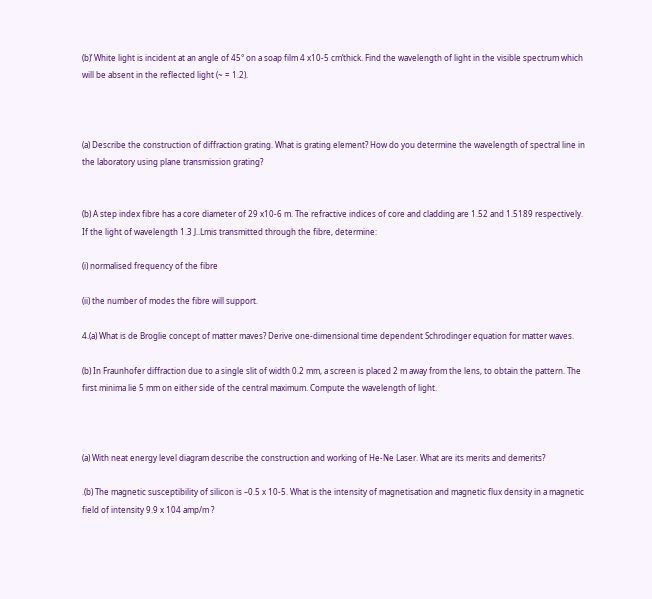(b)’ White light is incident at an angle of 45° on a soap film 4 x10-5 cm’thick. Find the wavelength of light in the visible spectrum which will be absent in the reflected light (~ = 1.2).



(a) Describe the construction of diffraction grating. What is grating element? How do you determine the wavelength of spectral line in the laboratory using plane transmission grating?


(b) A step index fibre has a core diameter of 29 x10-6 m. The refractive indices of core and cladding are 1.52 and 1.5189 respectively. If the light of wavelength 1.3 J..Lmis transmitted through the fibre, determine:

(i) normalised frequency of the fibre

(ii) the number of modes the fibre will support.

4.(a) What is de Broglie concept of matter maves? Derive one-dimensional time dependent Schrodinger equation for matter waves.

(b) In Fraunhofer diffraction due to a single slit of width 0.2 mm, a screen is placed 2 m away from the lens, to obtain the pattern. The first minima lie 5 mm on either side of the central maximum. Compute the wavelength of light.



(a) With neat energy level diagram describe the construction and working of He-Ne Laser. What are its merits and demerits?

.(b) The magnetic susceptibility of silicon is –0.5 x 10-5. What is the intensity of magnetisation and magnetic flux density in a magnetic field of intensity 9.9 x 104 amp/m ?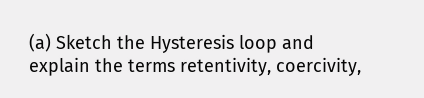(a) Sketch the Hysteresis loop and explain the terms retentivity, coercivity,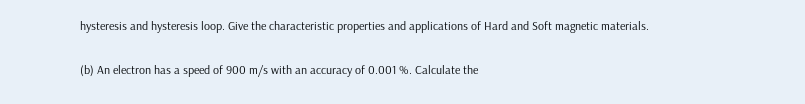hysteresis and hysteresis loop. Give the characteristic properties and applications of Hard and Soft magnetic materials.

(b) An electron has a speed of 900 m/s with an accuracy of 0.001 %. Calculate the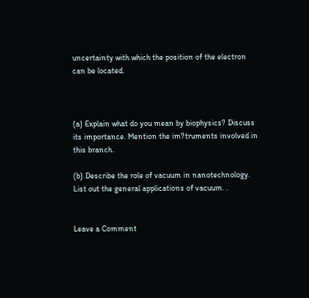uncertainty with which the position of the electron can be located.



(a) Explain what do you mean by biophysics? Discuss its importance. Mention the im?truments involved in this branch.

(b) Describe the role of vacuum in nanotechnology. List out the general applications of vacuum. .


Leave a Comment